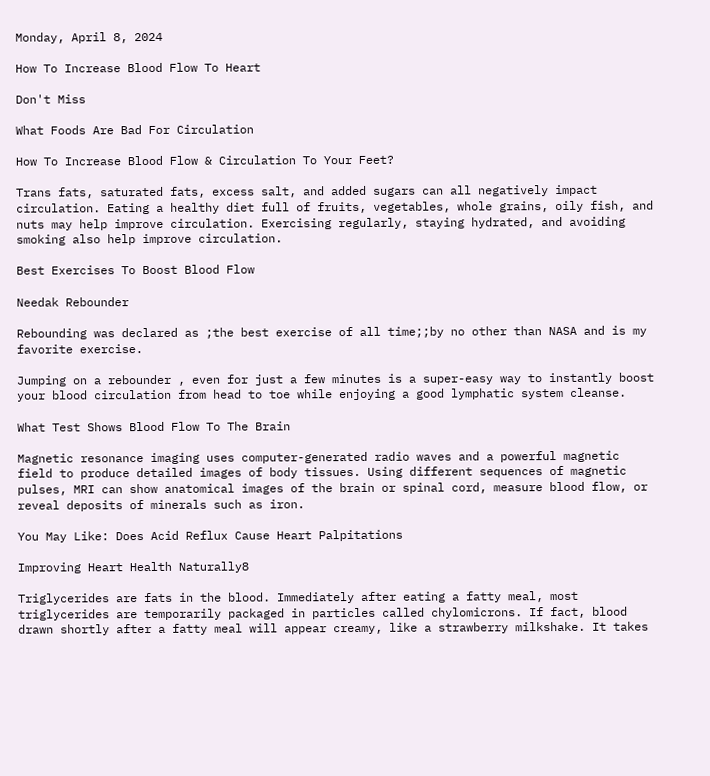Monday, April 8, 2024

How To Increase Blood Flow To Heart

Don't Miss

What Foods Are Bad For Circulation

How To Increase Blood Flow & Circulation To Your Feet?

Trans fats, saturated fats, excess salt, and added sugars can all negatively impact circulation. Eating a healthy diet full of fruits, vegetables, whole grains, oily fish, and nuts may help improve circulation. Exercising regularly, staying hydrated, and avoiding smoking also help improve circulation.

Best Exercises To Boost Blood Flow

Needak Rebounder

Rebounding was declared as ;the best exercise of all time;;by no other than NASA and is my favorite exercise.

Jumping on a rebounder , even for just a few minutes is a super-easy way to instantly boost your blood circulation from head to toe while enjoying a good lymphatic system cleanse.

What Test Shows Blood Flow To The Brain

Magnetic resonance imaging uses computer-generated radio waves and a powerful magnetic field to produce detailed images of body tissues. Using different sequences of magnetic pulses, MRI can show anatomical images of the brain or spinal cord, measure blood flow, or reveal deposits of minerals such as iron.

You May Like: Does Acid Reflux Cause Heart Palpitations

Improving Heart Health Naturally8

Triglycerides are fats in the blood. Immediately after eating a fatty meal, most triglycerides are temporarily packaged in particles called chylomicrons. If fact, blood drawn shortly after a fatty meal will appear creamy, like a strawberry milkshake. It takes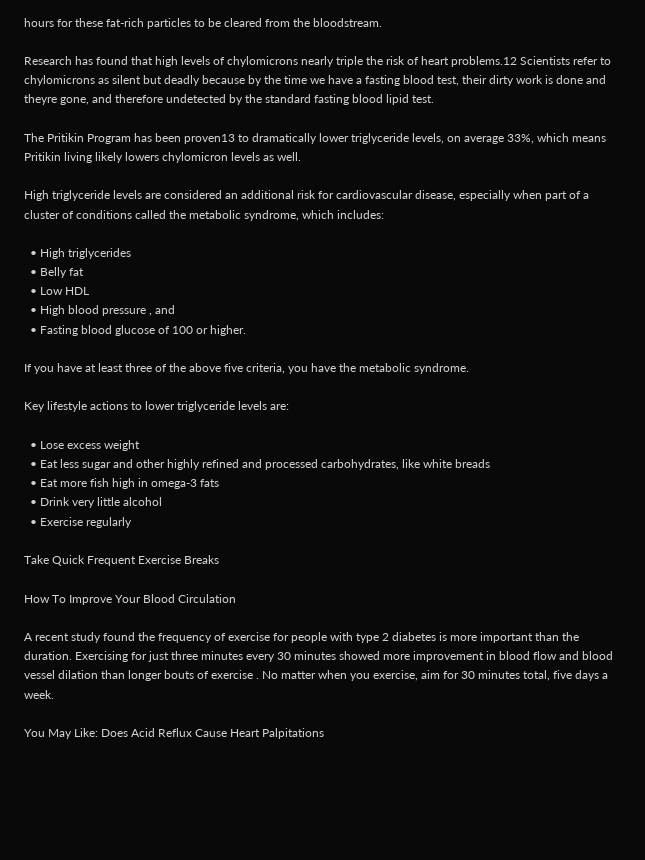hours for these fat-rich particles to be cleared from the bloodstream.

Research has found that high levels of chylomicrons nearly triple the risk of heart problems.12 Scientists refer to chylomicrons as silent but deadly because by the time we have a fasting blood test, their dirty work is done and theyre gone, and therefore undetected by the standard fasting blood lipid test.

The Pritikin Program has been proven13 to dramatically lower triglyceride levels, on average 33%, which means Pritikin living likely lowers chylomicron levels as well.

High triglyceride levels are considered an additional risk for cardiovascular disease, especially when part of a cluster of conditions called the metabolic syndrome, which includes:

  • High triglycerides
  • Belly fat
  • Low HDL
  • High blood pressure , and
  • Fasting blood glucose of 100 or higher.

If you have at least three of the above five criteria, you have the metabolic syndrome.

Key lifestyle actions to lower triglyceride levels are:

  • Lose excess weight
  • Eat less sugar and other highly refined and processed carbohydrates, like white breads
  • Eat more fish high in omega-3 fats
  • Drink very little alcohol
  • Exercise regularly

Take Quick Frequent Exercise Breaks

How To Improve Your Blood Circulation

A recent study found the frequency of exercise for people with type 2 diabetes is more important than the duration. Exercising for just three minutes every 30 minutes showed more improvement in blood flow and blood vessel dilation than longer bouts of exercise . No matter when you exercise, aim for 30 minutes total, five days a week.

You May Like: Does Acid Reflux Cause Heart Palpitations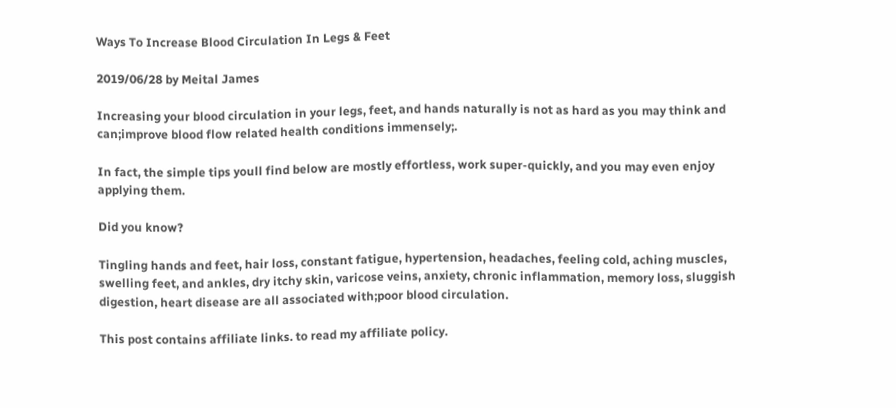Ways To Increase Blood Circulation In Legs & Feet

2019/06/28 by Meital James

Increasing your blood circulation in your legs, feet, and hands naturally is not as hard as you may think and can;improve blood flow related health conditions immensely;.

In fact, the simple tips youll find below are mostly effortless, work super-quickly, and you may even enjoy applying them.

Did you know?

Tingling hands and feet, hair loss, constant fatigue, hypertension, headaches, feeling cold, aching muscles, swelling feet, and ankles, dry itchy skin, varicose veins, anxiety, chronic inflammation, memory loss, sluggish digestion, heart disease are all associated with;poor blood circulation.

This post contains affiliate links. to read my affiliate policy.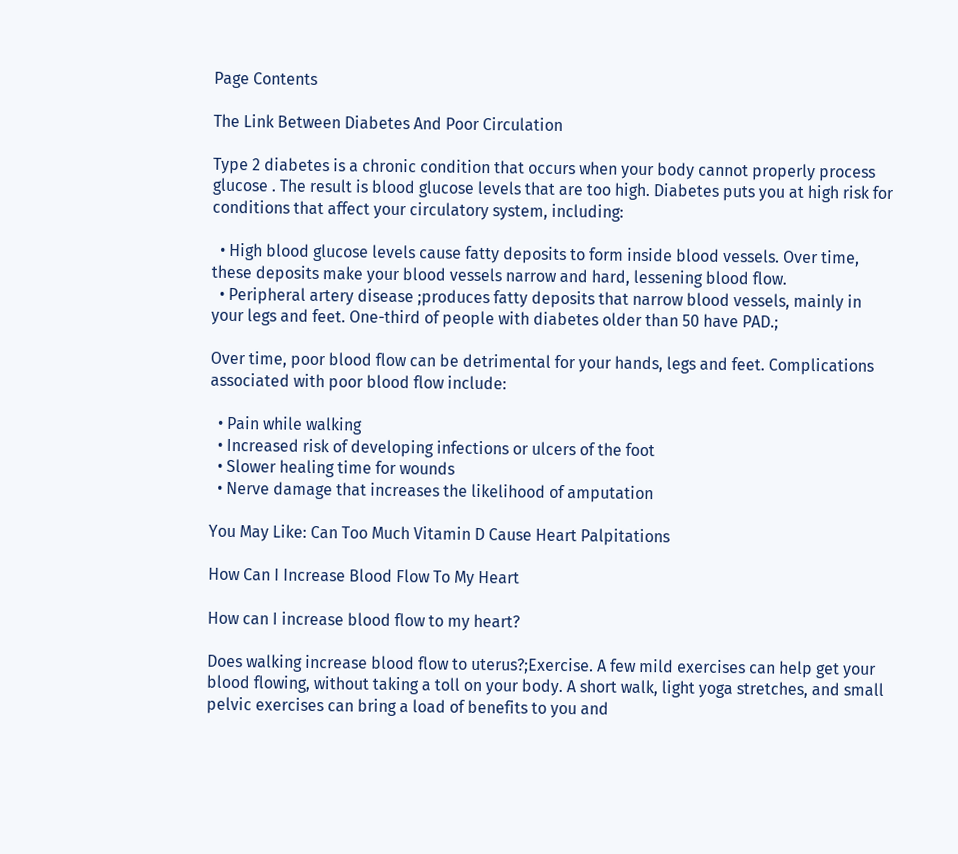Page Contents

The Link Between Diabetes And Poor Circulation

Type 2 diabetes is a chronic condition that occurs when your body cannot properly process glucose . The result is blood glucose levels that are too high. Diabetes puts you at high risk for conditions that affect your circulatory system, including:

  • High blood glucose levels cause fatty deposits to form inside blood vessels. Over time, these deposits make your blood vessels narrow and hard, lessening blood flow.
  • Peripheral artery disease ;produces fatty deposits that narrow blood vessels, mainly in your legs and feet. One-third of people with diabetes older than 50 have PAD.;

Over time, poor blood flow can be detrimental for your hands, legs and feet. Complications associated with poor blood flow include:

  • Pain while walking
  • Increased risk of developing infections or ulcers of the foot
  • Slower healing time for wounds
  • Nerve damage that increases the likelihood of amputation

You May Like: Can Too Much Vitamin D Cause Heart Palpitations

How Can I Increase Blood Flow To My Heart

How can I increase blood flow to my heart?

Does walking increase blood flow to uterus?;Exercise. A few mild exercises can help get your blood flowing, without taking a toll on your body. A short walk, light yoga stretches, and small pelvic exercises can bring a load of benefits to you and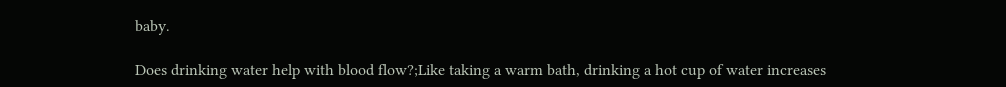baby.

Does drinking water help with blood flow?;Like taking a warm bath, drinking a hot cup of water increases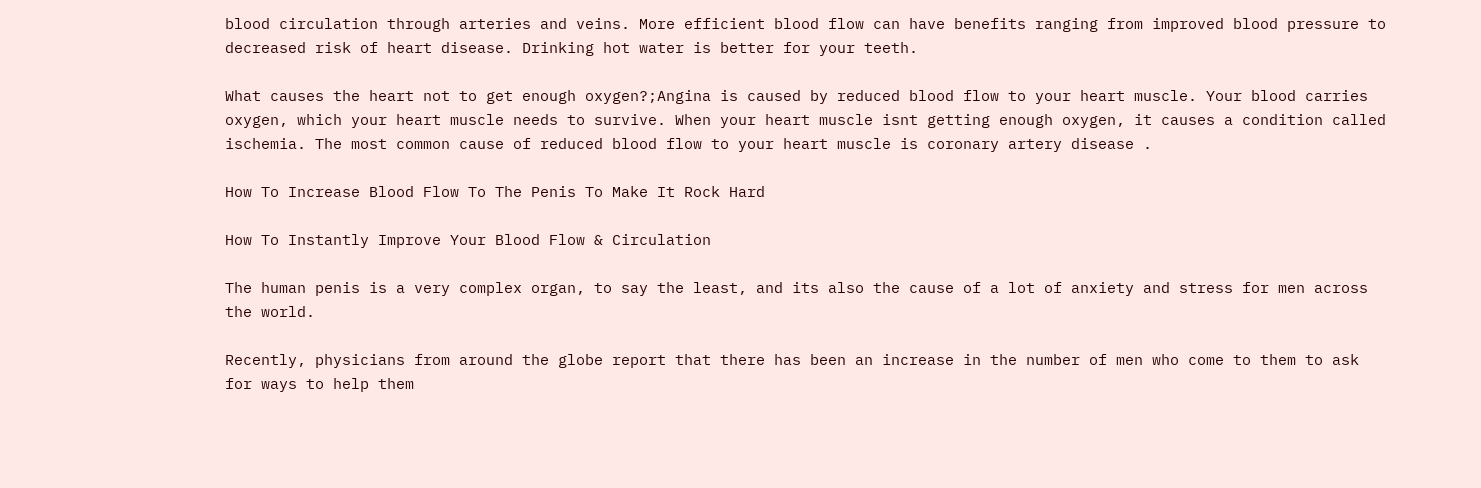blood circulation through arteries and veins. More efficient blood flow can have benefits ranging from improved blood pressure to decreased risk of heart disease. Drinking hot water is better for your teeth.

What causes the heart not to get enough oxygen?;Angina is caused by reduced blood flow to your heart muscle. Your blood carries oxygen, which your heart muscle needs to survive. When your heart muscle isnt getting enough oxygen, it causes a condition called ischemia. The most common cause of reduced blood flow to your heart muscle is coronary artery disease .

How To Increase Blood Flow To The Penis To Make It Rock Hard

How To Instantly Improve Your Blood Flow & Circulation

The human penis is a very complex organ, to say the least, and its also the cause of a lot of anxiety and stress for men across the world.

Recently, physicians from around the globe report that there has been an increase in the number of men who come to them to ask for ways to help them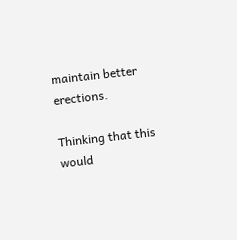maintain better erections.

Thinking that this would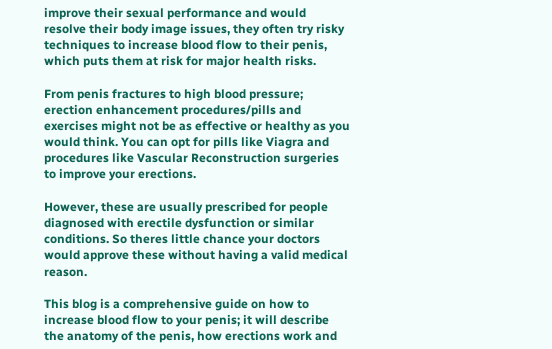improve their sexual performance and would resolve their body image issues, they often try risky techniques to increase blood flow to their penis, which puts them at risk for major health risks.

From penis fractures to high blood pressure; erection enhancement procedures/pills and exercises might not be as effective or healthy as you would think. You can opt for pills like Viagra and procedures like Vascular Reconstruction surgeries to improve your erections.

However, these are usually prescribed for people diagnosed with erectile dysfunction or similar conditions. So theres little chance your doctors would approve these without having a valid medical reason.

This blog is a comprehensive guide on how to increase blood flow to your penis; it will describe the anatomy of the penis, how erections work and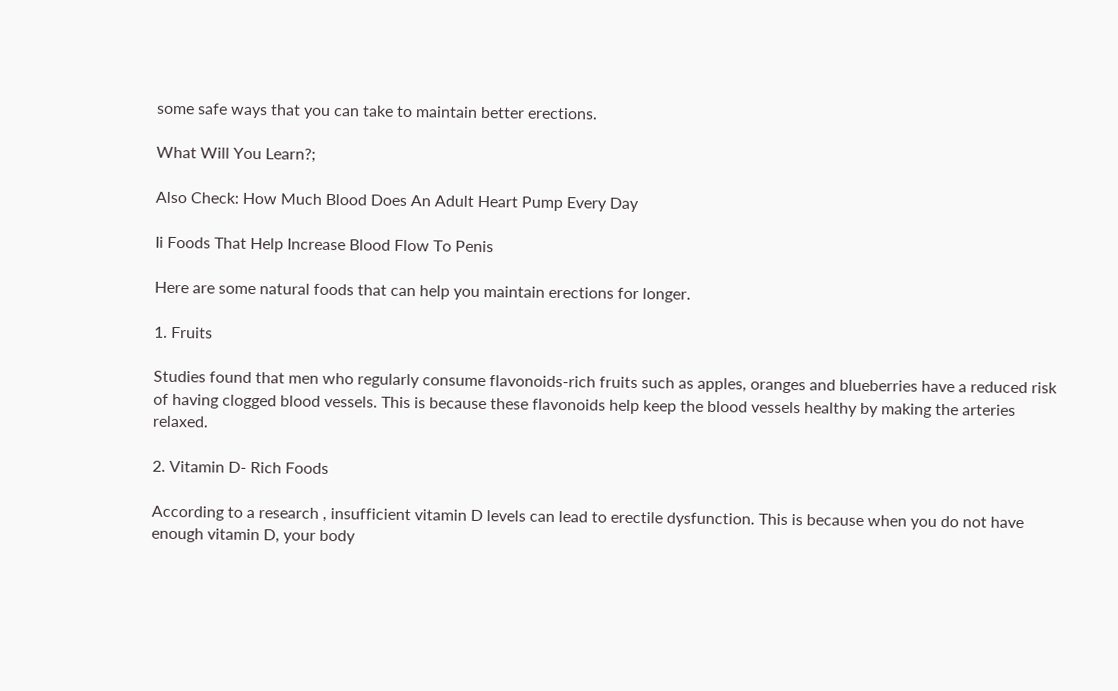some safe ways that you can take to maintain better erections.

What Will You Learn?;

Also Check: How Much Blood Does An Adult Heart Pump Every Day

Ii Foods That Help Increase Blood Flow To Penis

Here are some natural foods that can help you maintain erections for longer.

1. Fruits

Studies found that men who regularly consume flavonoids-rich fruits such as apples, oranges and blueberries have a reduced risk of having clogged blood vessels. This is because these flavonoids help keep the blood vessels healthy by making the arteries relaxed.

2. Vitamin D- Rich Foods

According to a research , insufficient vitamin D levels can lead to erectile dysfunction. This is because when you do not have enough vitamin D, your body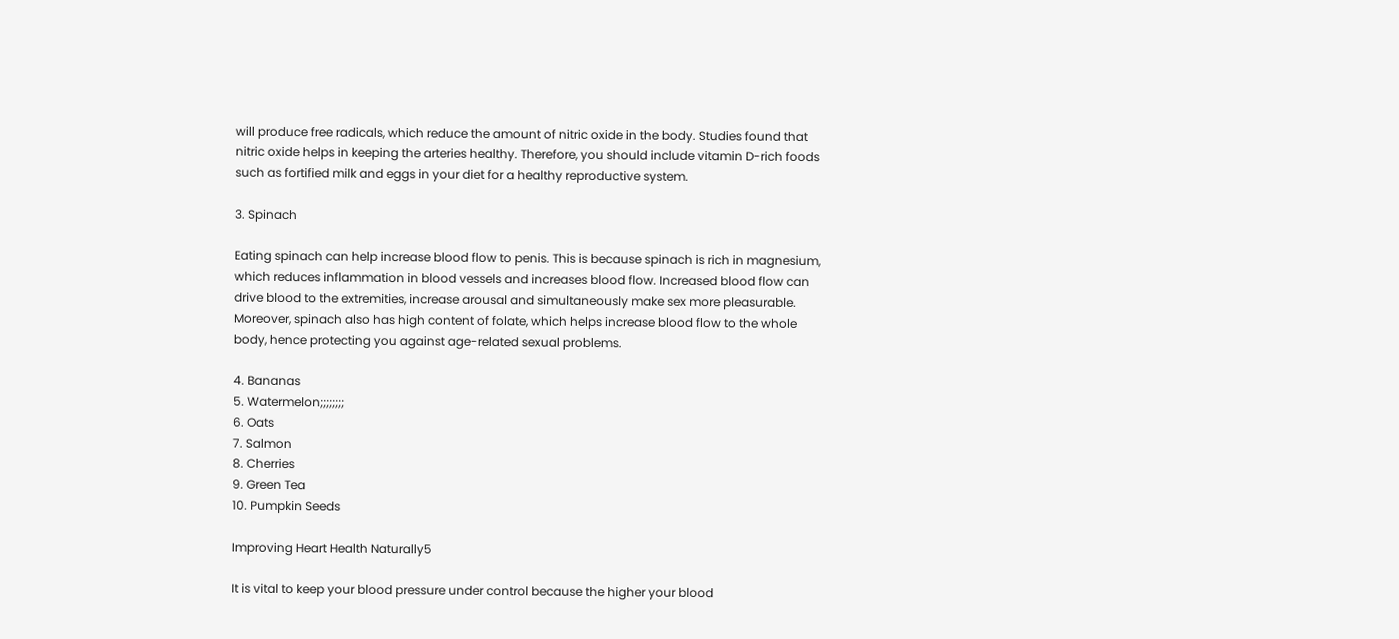will produce free radicals, which reduce the amount of nitric oxide in the body. Studies found that nitric oxide helps in keeping the arteries healthy. Therefore, you should include vitamin D-rich foods such as fortified milk and eggs in your diet for a healthy reproductive system.

3. Spinach

Eating spinach can help increase blood flow to penis. This is because spinach is rich in magnesium, which reduces inflammation in blood vessels and increases blood flow. Increased blood flow can drive blood to the extremities, increase arousal and simultaneously make sex more pleasurable. Moreover, spinach also has high content of folate, which helps increase blood flow to the whole body, hence protecting you against age-related sexual problems.

4. Bananas
5. Watermelon;;;;;;;;
6. Oats
7. Salmon
8. Cherries
9. Green Tea
10. Pumpkin Seeds

Improving Heart Health Naturally5

It is vital to keep your blood pressure under control because the higher your blood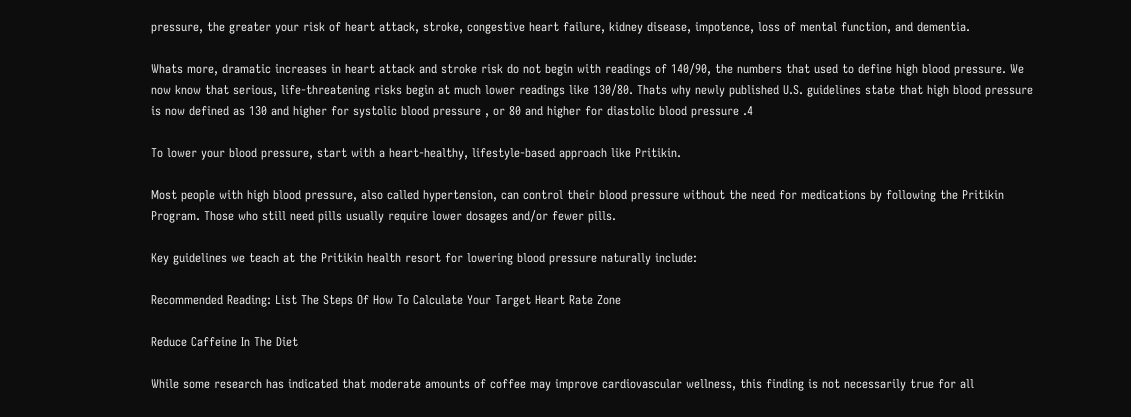pressure, the greater your risk of heart attack, stroke, congestive heart failure, kidney disease, impotence, loss of mental function, and dementia.

Whats more, dramatic increases in heart attack and stroke risk do not begin with readings of 140/90, the numbers that used to define high blood pressure. We now know that serious, life-threatening risks begin at much lower readings like 130/80. Thats why newly published U.S. guidelines state that high blood pressure is now defined as 130 and higher for systolic blood pressure , or 80 and higher for diastolic blood pressure .4

To lower your blood pressure, start with a heart-healthy, lifestyle-based approach like Pritikin.

Most people with high blood pressure, also called hypertension, can control their blood pressure without the need for medications by following the Pritikin Program. Those who still need pills usually require lower dosages and/or fewer pills.

Key guidelines we teach at the Pritikin health resort for lowering blood pressure naturally include:

Recommended Reading: List The Steps Of How To Calculate Your Target Heart Rate Zone

Reduce Caffeine In The Diet

While some research has indicated that moderate amounts of coffee may improve cardiovascular wellness, this finding is not necessarily true for all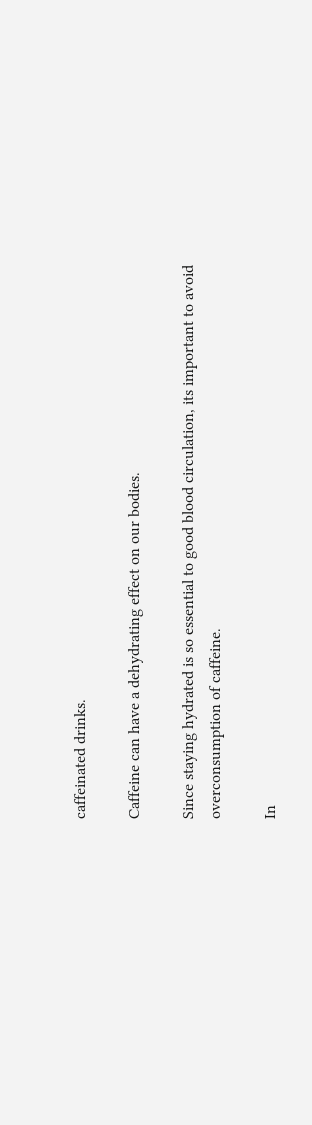caffeinated drinks.

Caffeine can have a dehydrating effect on our bodies.

Since staying hydrated is so essential to good blood circulation, its important to avoid overconsumption of caffeine.

In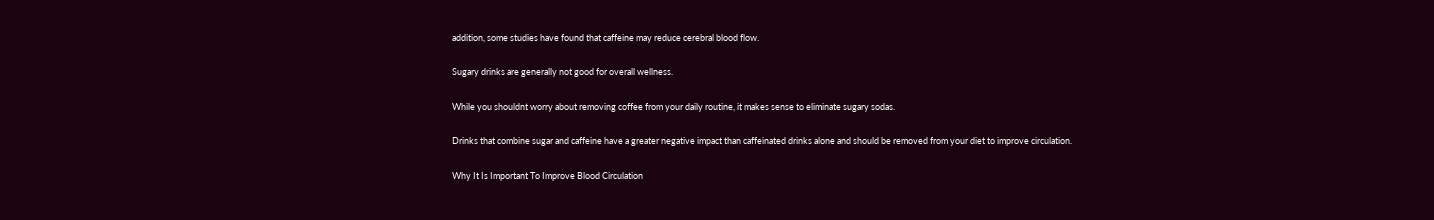addition, some studies have found that caffeine may reduce cerebral blood flow.

Sugary drinks are generally not good for overall wellness.

While you shouldnt worry about removing coffee from your daily routine, it makes sense to eliminate sugary sodas.

Drinks that combine sugar and caffeine have a greater negative impact than caffeinated drinks alone and should be removed from your diet to improve circulation.

Why It Is Important To Improve Blood Circulation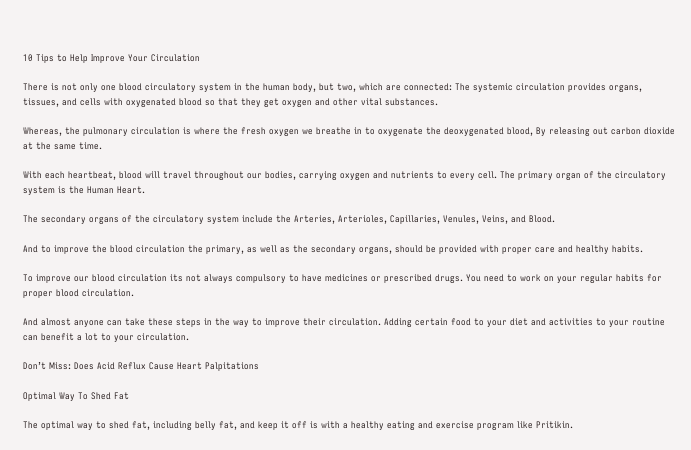10 Tips to Help Improve Your Circulation

There is not only one blood circulatory system in the human body, but two, which are connected: The systemic circulation provides organs, tissues, and cells with oxygenated blood so that they get oxygen and other vital substances.

Whereas, the pulmonary circulation is where the fresh oxygen we breathe in to oxygenate the deoxygenated blood, By releasing out carbon dioxide at the same time.

With each heartbeat, blood will travel throughout our bodies, carrying oxygen and nutrients to every cell. The primary organ of the circulatory system is the Human Heart.

The secondary organs of the circulatory system include the Arteries, Arterioles, Capillaries, Venules, Veins, and Blood.

And to improve the blood circulation the primary, as well as the secondary organs, should be provided with proper care and healthy habits.

To improve our blood circulation its not always compulsory to have medicines or prescribed drugs. You need to work on your regular habits for proper blood circulation.

And almost anyone can take these steps in the way to improve their circulation. Adding certain food to your diet and activities to your routine can benefit a lot to your circulation.

Don’t Miss: Does Acid Reflux Cause Heart Palpitations

Optimal Way To Shed Fat

The optimal way to shed fat, including belly fat, and keep it off is with a healthy eating and exercise program like Pritikin.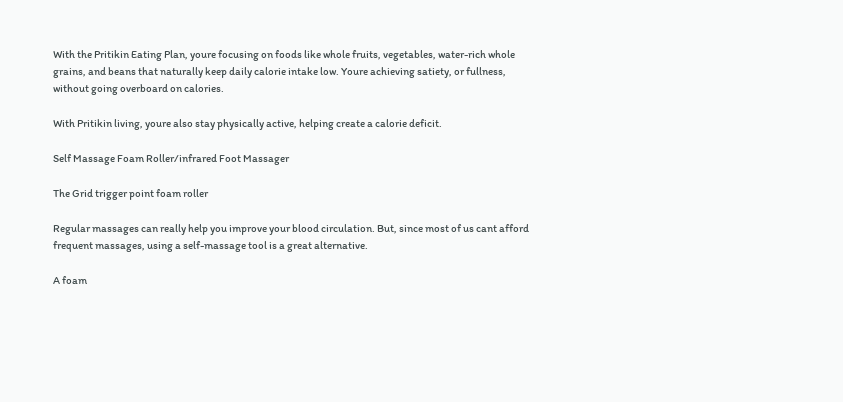With the Pritikin Eating Plan, youre focusing on foods like whole fruits, vegetables, water-rich whole grains, and beans that naturally keep daily calorie intake low. Youre achieving satiety, or fullness, without going overboard on calories.

With Pritikin living, youre also stay physically active, helping create a calorie deficit.

Self Massage Foam Roller/infrared Foot Massager

The Grid trigger point foam roller

Regular massages can really help you improve your blood circulation. But, since most of us cant afford frequent massages, using a self-massage tool is a great alternative.

A foam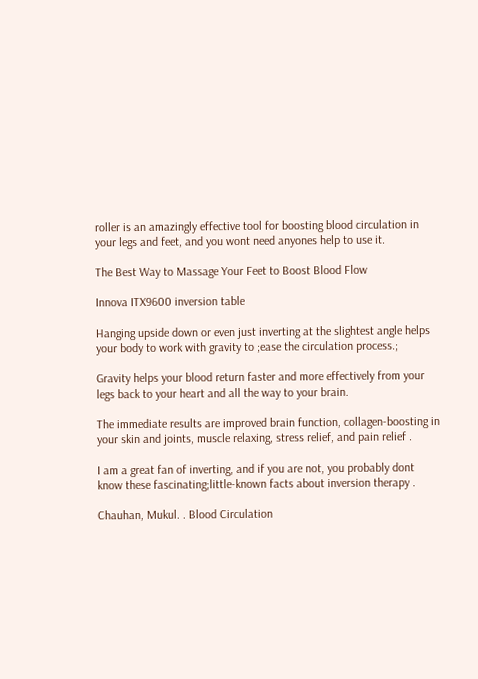roller is an amazingly effective tool for boosting blood circulation in your legs and feet, and you wont need anyones help to use it.

The Best Way to Massage Your Feet to Boost Blood Flow

Innova ITX9600 inversion table

Hanging upside down or even just inverting at the slightest angle helps your body to work with gravity to ;ease the circulation process.;

Gravity helps your blood return faster and more effectively from your legs back to your heart and all the way to your brain.

The immediate results are improved brain function, collagen-boosting in your skin and joints, muscle relaxing, stress relief, and pain relief .

I am a great fan of inverting, and if you are not, you probably dont know these fascinating;little-known facts about inversion therapy .

Chauhan, Mukul. . Blood Circulation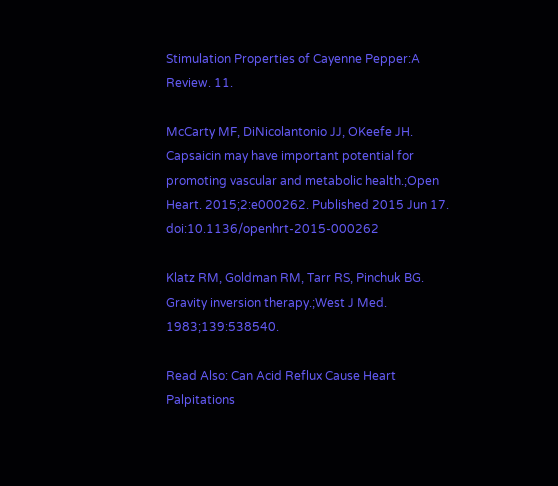Stimulation Properties of Cayenne Pepper:A Review. 11.

McCarty MF, DiNicolantonio JJ, OKeefe JH. Capsaicin may have important potential for promoting vascular and metabolic health.;Open Heart. 2015;2:e000262. Published 2015 Jun 17. doi:10.1136/openhrt-2015-000262

Klatz RM, Goldman RM, Tarr RS, Pinchuk BG. Gravity inversion therapy.;West J Med. 1983;139:538540.

Read Also: Can Acid Reflux Cause Heart Palpitations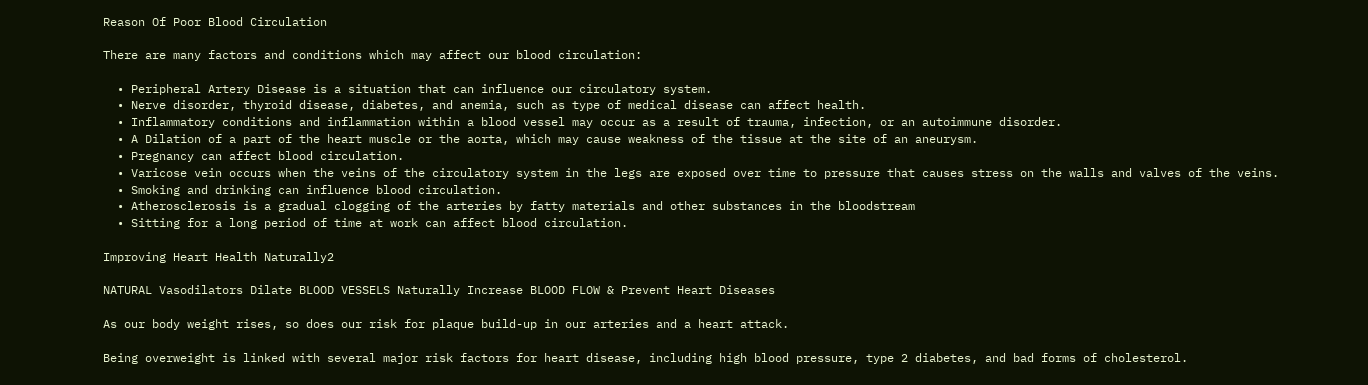Reason Of Poor Blood Circulation

There are many factors and conditions which may affect our blood circulation:

  • Peripheral Artery Disease is a situation that can influence our circulatory system.
  • Nerve disorder, thyroid disease, diabetes, and anemia, such as type of medical disease can affect health.
  • Inflammatory conditions and inflammation within a blood vessel may occur as a result of trauma, infection, or an autoimmune disorder.
  • A Dilation of a part of the heart muscle or the aorta, which may cause weakness of the tissue at the site of an aneurysm.
  • Pregnancy can affect blood circulation.
  • Varicose vein occurs when the veins of the circulatory system in the legs are exposed over time to pressure that causes stress on the walls and valves of the veins.
  • Smoking and drinking can influence blood circulation.
  • Atherosclerosis is a gradual clogging of the arteries by fatty materials and other substances in the bloodstream
  • Sitting for a long period of time at work can affect blood circulation.

Improving Heart Health Naturally2

NATURAL Vasodilators Dilate BLOOD VESSELS Naturally Increase BLOOD FLOW & Prevent Heart Diseases

As our body weight rises, so does our risk for plaque build-up in our arteries and a heart attack.

Being overweight is linked with several major risk factors for heart disease, including high blood pressure, type 2 diabetes, and bad forms of cholesterol.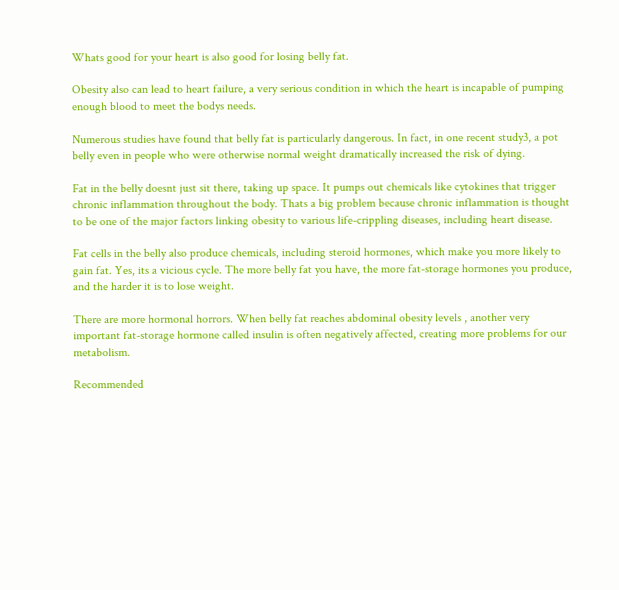Whats good for your heart is also good for losing belly fat.

Obesity also can lead to heart failure, a very serious condition in which the heart is incapable of pumping enough blood to meet the bodys needs.

Numerous studies have found that belly fat is particularly dangerous. In fact, in one recent study3, a pot belly even in people who were otherwise normal weight dramatically increased the risk of dying.

Fat in the belly doesnt just sit there, taking up space. It pumps out chemicals like cytokines that trigger chronic inflammation throughout the body. Thats a big problem because chronic inflammation is thought to be one of the major factors linking obesity to various life-crippling diseases, including heart disease.

Fat cells in the belly also produce chemicals, including steroid hormones, which make you more likely to gain fat. Yes, its a vicious cycle. The more belly fat you have, the more fat-storage hormones you produce, and the harder it is to lose weight.

There are more hormonal horrors. When belly fat reaches abdominal obesity levels , another very important fat-storage hormone called insulin is often negatively affected, creating more problems for our metabolism.

Recommended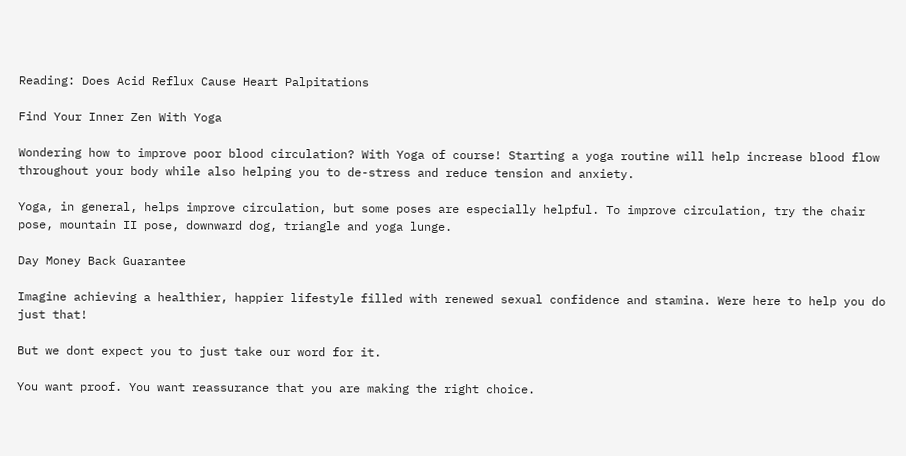Reading: Does Acid Reflux Cause Heart Palpitations

Find Your Inner Zen With Yoga

Wondering how to improve poor blood circulation? With Yoga of course! Starting a yoga routine will help increase blood flow throughout your body while also helping you to de-stress and reduce tension and anxiety.

Yoga, in general, helps improve circulation, but some poses are especially helpful. To improve circulation, try the chair pose, mountain II pose, downward dog, triangle and yoga lunge.

Day Money Back Guarantee

Imagine achieving a healthier, happier lifestyle filled with renewed sexual confidence and stamina. Were here to help you do just that!

But we dont expect you to just take our word for it.

You want proof. You want reassurance that you are making the right choice.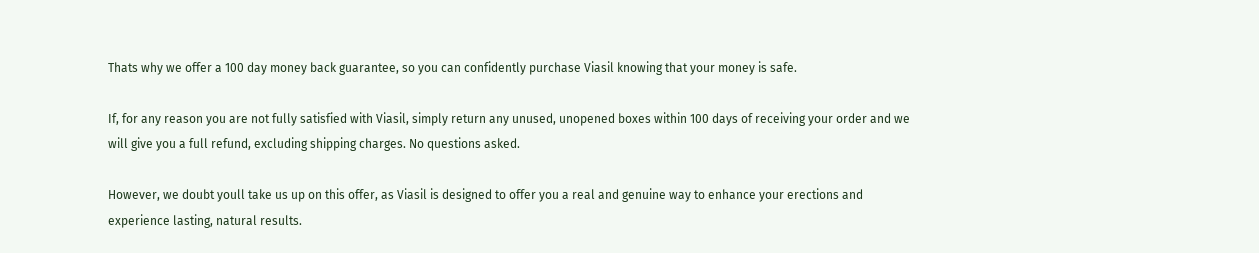Thats why we offer a 100 day money back guarantee, so you can confidently purchase Viasil knowing that your money is safe.

If, for any reason you are not fully satisfied with Viasil, simply return any unused, unopened boxes within 100 days of receiving your order and we will give you a full refund, excluding shipping charges. No questions asked.

However, we doubt youll take us up on this offer, as Viasil is designed to offer you a real and genuine way to enhance your erections and experience lasting, natural results.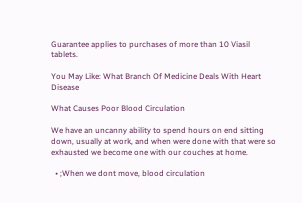Guarantee applies to purchases of more than 10 Viasil tablets.

You May Like: What Branch Of Medicine Deals With Heart Disease

What Causes Poor Blood Circulation

We have an uncanny ability to spend hours on end sitting down, usually at work, and when were done with that were so exhausted we become one with our couches at home.

  • ;When we dont move, blood circulation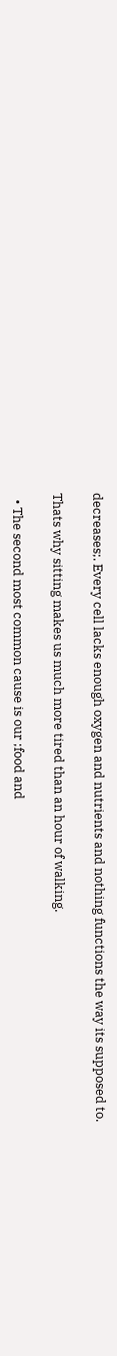decreases;. Every cell lacks enough oxygen and nutrients and nothing functions the way its supposed to.

Thats why sitting makes us much more tired than an hour of walking.

  • The second most common cause is our ;food and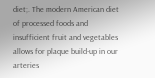diet;. The modern American diet of processed foods and insufficient fruit and vegetables allows for plaque build-up in our arteries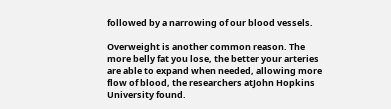followed by a narrowing of our blood vessels.

Overweight is another common reason. The more belly fat you lose, the better your arteries are able to expand when needed, allowing more flow of blood, the researchers atJohn Hopkins University found.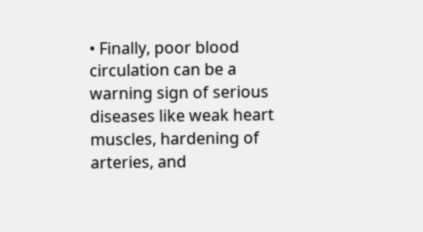• Finally, poor blood circulation can be a warning sign of serious diseases like weak heart muscles, hardening of arteries, and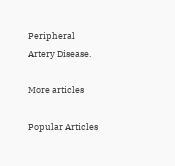Peripheral Artery Disease.

More articles

Popular Articles